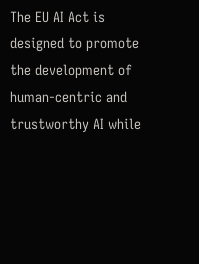The EU AI Act is designed to promote the development of human-centric and trustworthy AI while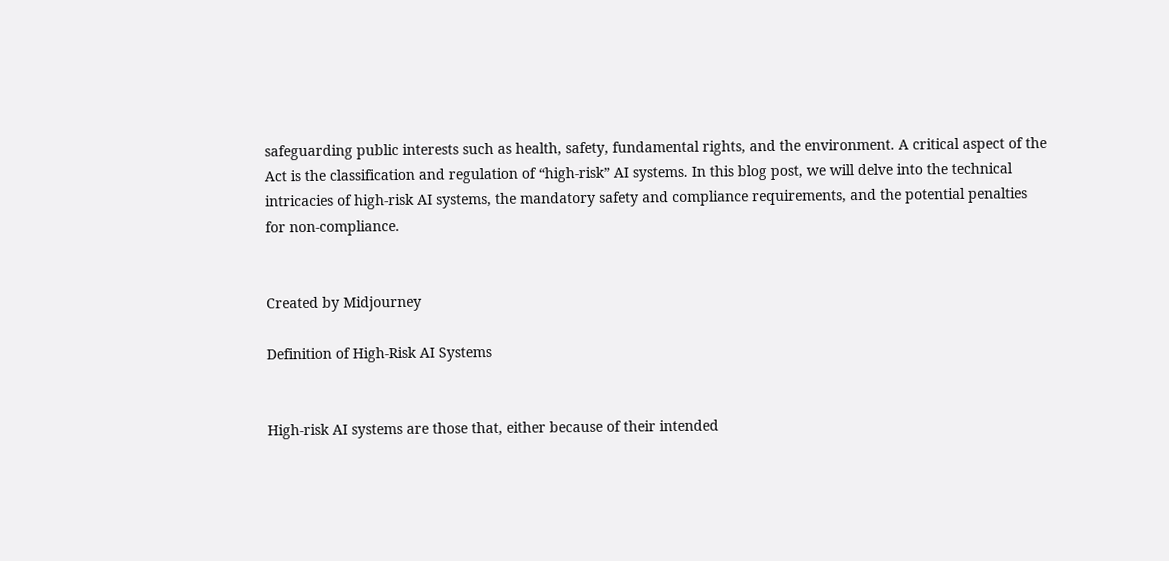safeguarding public interests such as health, safety, fundamental rights, and the environment. A critical aspect of the Act is the classification and regulation of “high-risk” AI systems. In this blog post, we will delve into the technical intricacies of high-risk AI systems, the mandatory safety and compliance requirements, and the potential penalties for non-compliance.


Created by Midjourney

Definition of High-Risk AI Systems


High-risk AI systems are those that, either because of their intended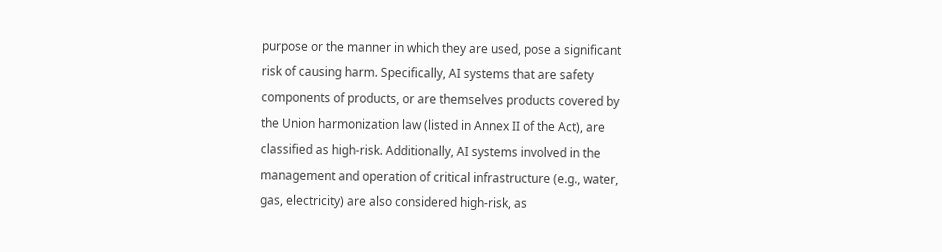purpose or the manner in which they are used, pose a significant risk of causing harm. Specifically, AI systems that are safety components of products, or are themselves products covered by the Union harmonization law (listed in Annex II of the Act), are classified as high-risk. Additionally, AI systems involved in the management and operation of critical infrastructure (e.g., water, gas, electricity) are also considered high-risk, as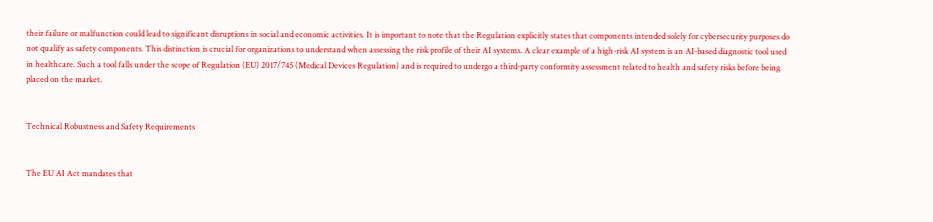their failure or malfunction could lead to significant disruptions in social and economic activities. It is important to note that the Regulation explicitly states that components intended solely for cybersecurity purposes do not qualify as safety components. This distinction is crucial for organizations to understand when assessing the risk profile of their AI systems. A clear example of a high-risk AI system is an AI-based diagnostic tool used in healthcare. Such a tool falls under the scope of Regulation (EU) 2017/745 (Medical Devices Regulation) and is required to undergo a third-party conformity assessment related to health and safety risks before being placed on the market.


Technical Robustness and Safety Requirements


The EU AI Act mandates that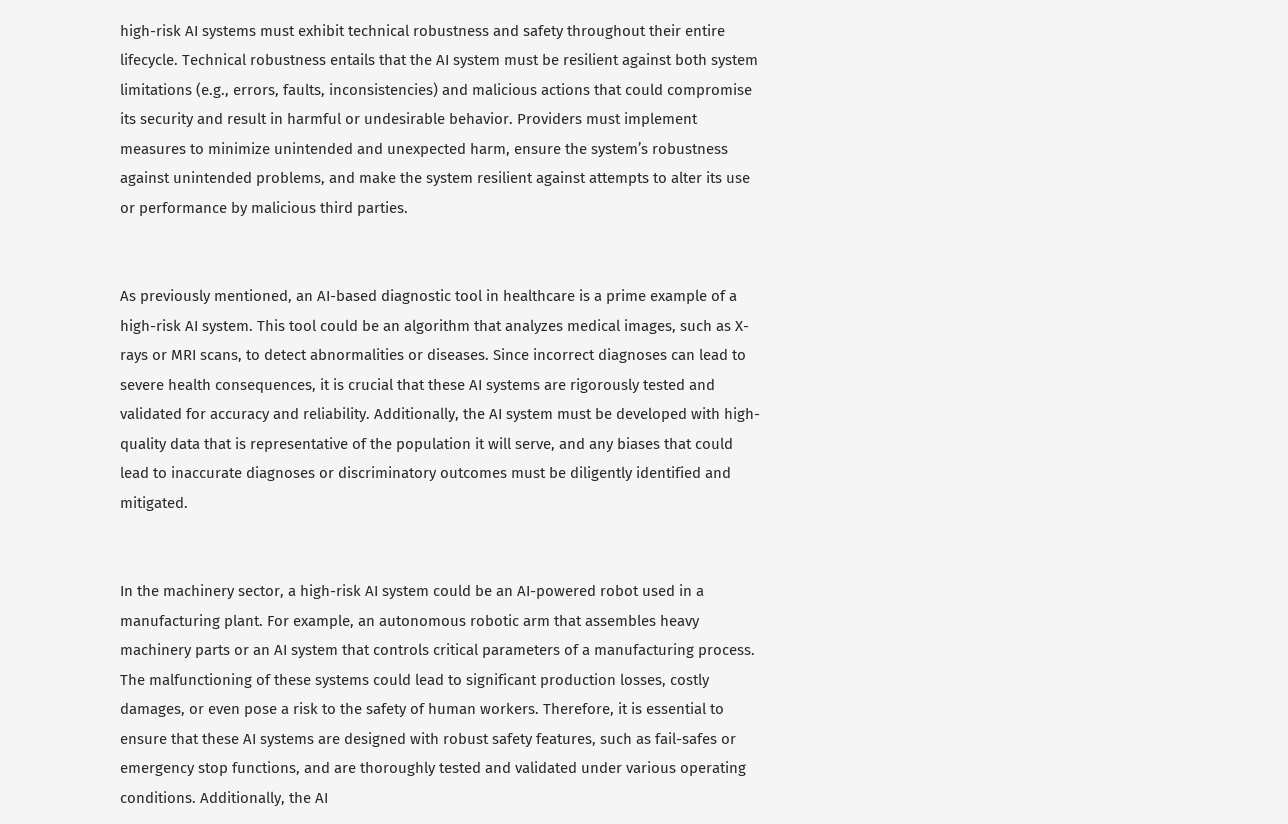high-risk AI systems must exhibit technical robustness and safety throughout their entire lifecycle. Technical robustness entails that the AI system must be resilient against both system limitations (e.g., errors, faults, inconsistencies) and malicious actions that could compromise its security and result in harmful or undesirable behavior. Providers must implement measures to minimize unintended and unexpected harm, ensure the system’s robustness against unintended problems, and make the system resilient against attempts to alter its use or performance by malicious third parties.


As previously mentioned, an AI-based diagnostic tool in healthcare is a prime example of a high-risk AI system. This tool could be an algorithm that analyzes medical images, such as X-rays or MRI scans, to detect abnormalities or diseases. Since incorrect diagnoses can lead to severe health consequences, it is crucial that these AI systems are rigorously tested and validated for accuracy and reliability. Additionally, the AI system must be developed with high-quality data that is representative of the population it will serve, and any biases that could lead to inaccurate diagnoses or discriminatory outcomes must be diligently identified and mitigated.


In the machinery sector, a high-risk AI system could be an AI-powered robot used in a manufacturing plant. For example, an autonomous robotic arm that assembles heavy machinery parts or an AI system that controls critical parameters of a manufacturing process. The malfunctioning of these systems could lead to significant production losses, costly damages, or even pose a risk to the safety of human workers. Therefore, it is essential to ensure that these AI systems are designed with robust safety features, such as fail-safes or emergency stop functions, and are thoroughly tested and validated under various operating conditions. Additionally, the AI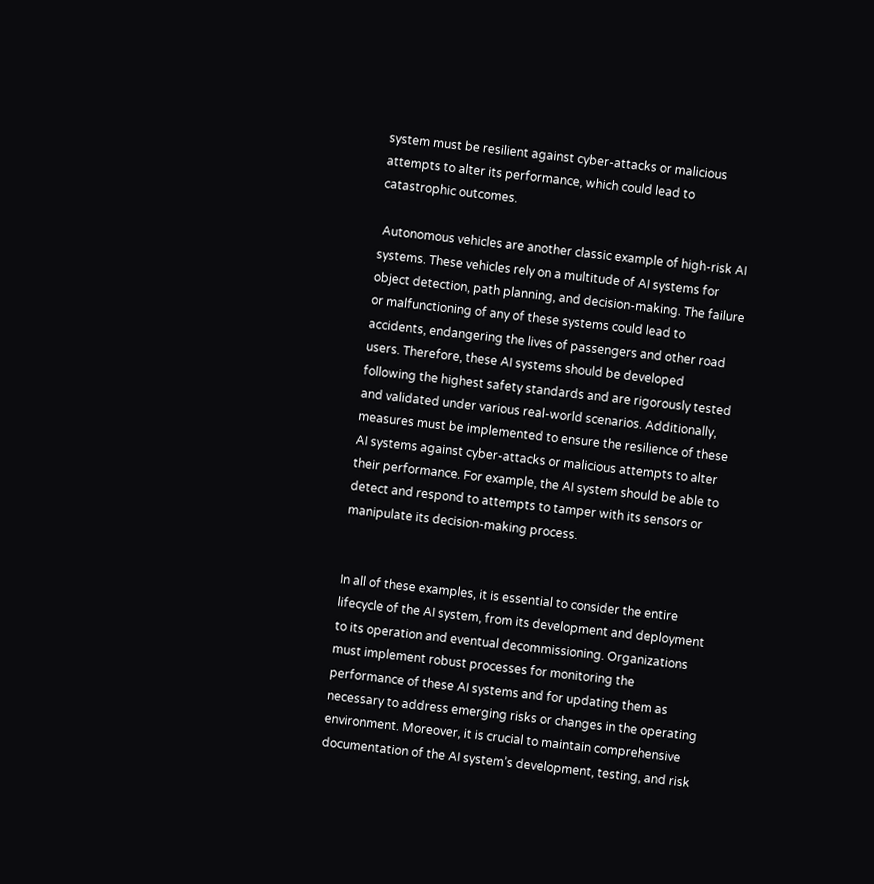system must be resilient against cyber-attacks or malicious attempts to alter its performance, which could lead to catastrophic outcomes.

 Autonomous vehicles are another classic example of high-risk AI systems. These vehicles rely on a multitude of AI systems for object detection, path planning, and decision-making. The failure or malfunctioning of any of these systems could lead to accidents, endangering the lives of passengers and other road users. Therefore, these AI systems should be developed following the highest safety standards and are rigorously tested and validated under various real-world scenarios. Additionally, measures must be implemented to ensure the resilience of these AI systems against cyber-attacks or malicious attempts to alter their performance. For example, the AI system should be able to detect and respond to attempts to tamper with its sensors or manipulate its decision-making process.


In all of these examples, it is essential to consider the entire lifecycle of the AI system, from its development and deployment to its operation and eventual decommissioning. Organizations must implement robust processes for monitoring the performance of these AI systems and for updating them as necessary to address emerging risks or changes in the operating environment. Moreover, it is crucial to maintain comprehensive documentation of the AI system’s development, testing, and risk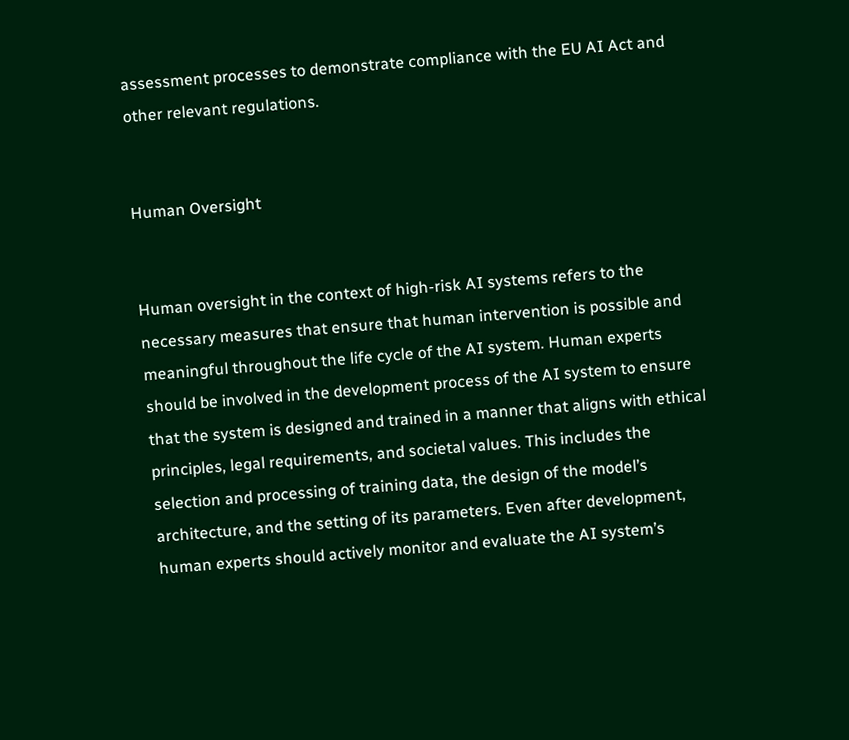assessment processes to demonstrate compliance with the EU AI Act and other relevant regulations.


Human Oversight


Human oversight in the context of high-risk AI systems refers to the necessary measures that ensure that human intervention is possible and meaningful throughout the life cycle of the AI system. Human experts should be involved in the development process of the AI system to ensure that the system is designed and trained in a manner that aligns with ethical principles, legal requirements, and societal values. This includes the selection and processing of training data, the design of the model’s architecture, and the setting of its parameters. Even after development, human experts should actively monitor and evaluate the AI system’s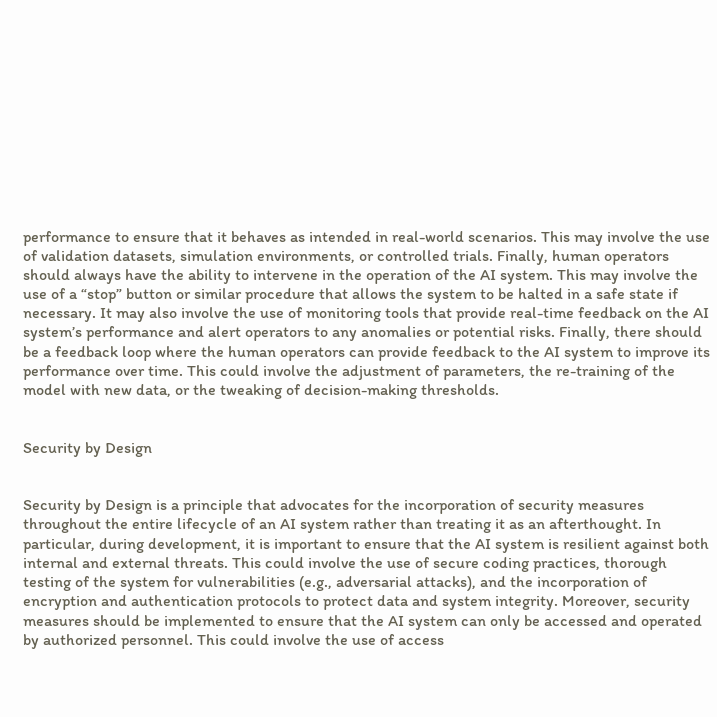performance to ensure that it behaves as intended in real-world scenarios. This may involve the use of validation datasets, simulation environments, or controlled trials. Finally, human operators should always have the ability to intervene in the operation of the AI system. This may involve the use of a “stop” button or similar procedure that allows the system to be halted in a safe state if necessary. It may also involve the use of monitoring tools that provide real-time feedback on the AI system’s performance and alert operators to any anomalies or potential risks. Finally, there should be a feedback loop where the human operators can provide feedback to the AI system to improve its performance over time. This could involve the adjustment of parameters, the re-training of the model with new data, or the tweaking of decision-making thresholds.


Security by Design


Security by Design is a principle that advocates for the incorporation of security measures throughout the entire lifecycle of an AI system rather than treating it as an afterthought. In particular, during development, it is important to ensure that the AI system is resilient against both internal and external threats. This could involve the use of secure coding practices, thorough testing of the system for vulnerabilities (e.g., adversarial attacks), and the incorporation of encryption and authentication protocols to protect data and system integrity. Moreover, security measures should be implemented to ensure that the AI system can only be accessed and operated by authorized personnel. This could involve the use of access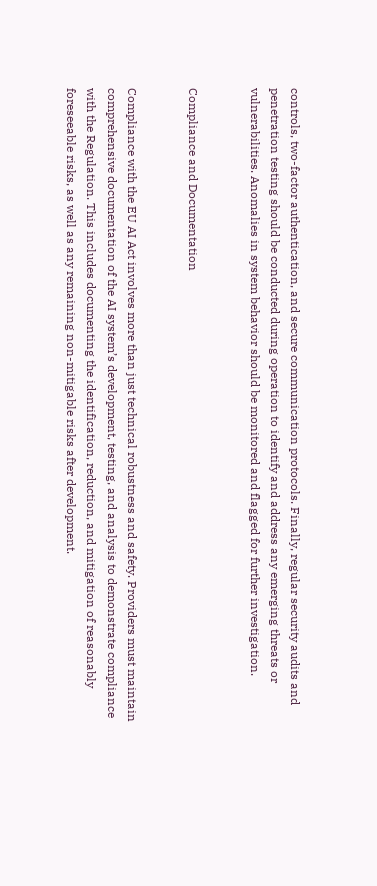controls, two-factor authentication, and secure communication protocols. Finally, regular security audits and penetration testing should be conducted during operation to identify and address any emerging threats or vulnerabilities. Anomalies in system behavior should be monitored and flagged for further investigation.


Compliance and Documentation


Compliance with the EU AI Act involves more than just technical robustness and safety. Providers must maintain comprehensive documentation of the AI system’s development, testing, and analysis to demonstrate compliance with the Regulation. This includes documenting the identification, reduction, and mitigation of reasonably foreseeable risks, as well as any remaining non-mitigable risks after development.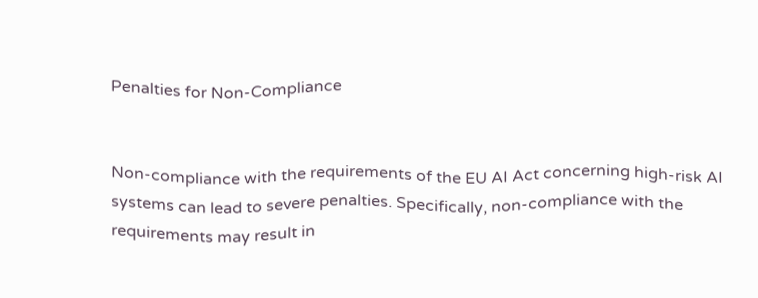Penalties for Non-Compliance


Non-compliance with the requirements of the EU AI Act concerning high-risk AI systems can lead to severe penalties. Specifically, non-compliance with the requirements may result in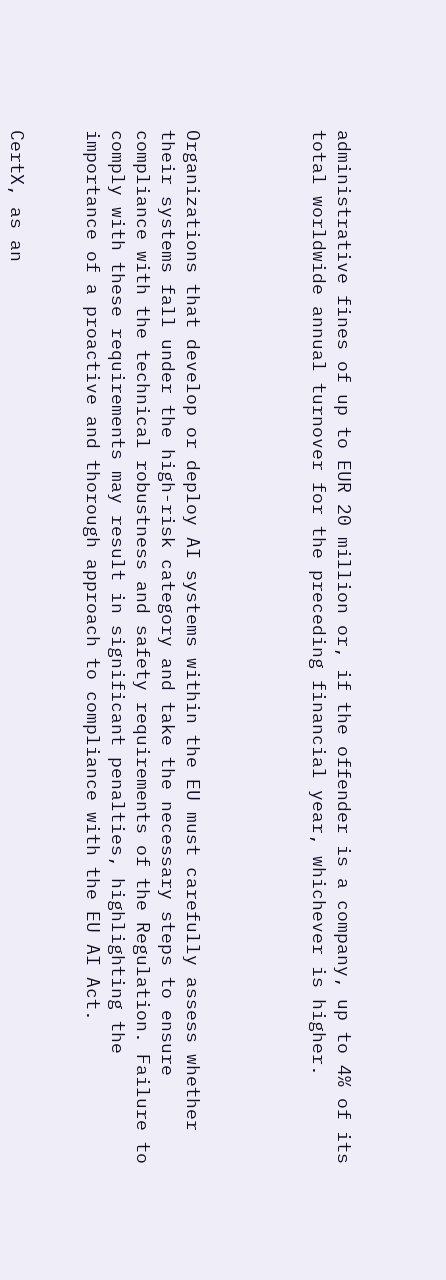administrative fines of up to EUR 20 million or, if the offender is a company, up to 4% of its total worldwide annual turnover for the preceding financial year, whichever is higher.




Organizations that develop or deploy AI systems within the EU must carefully assess whether their systems fall under the high-risk category and take the necessary steps to ensure compliance with the technical robustness and safety requirements of the Regulation. Failure to comply with these requirements may result in significant penalties, highlighting the importance of a proactive and thorough approach to compliance with the EU AI Act.


CertX, as an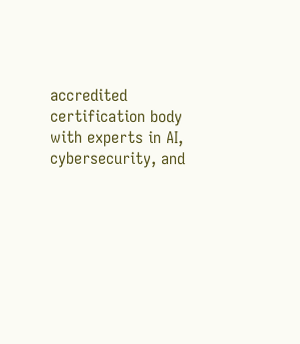accredited certification body with experts in AI, cybersecurity, and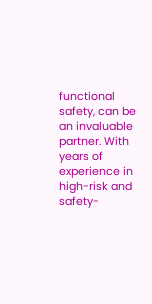functional safety, can be an invaluable partner. With years of experience in high-risk and safety-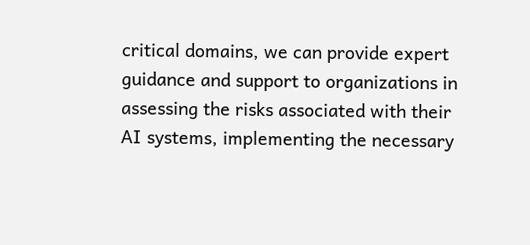critical domains, we can provide expert guidance and support to organizations in assessing the risks associated with their AI systems, implementing the necessary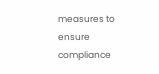measures to ensure compliance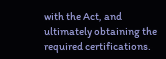with the Act, and ultimately obtaining the required certifications.